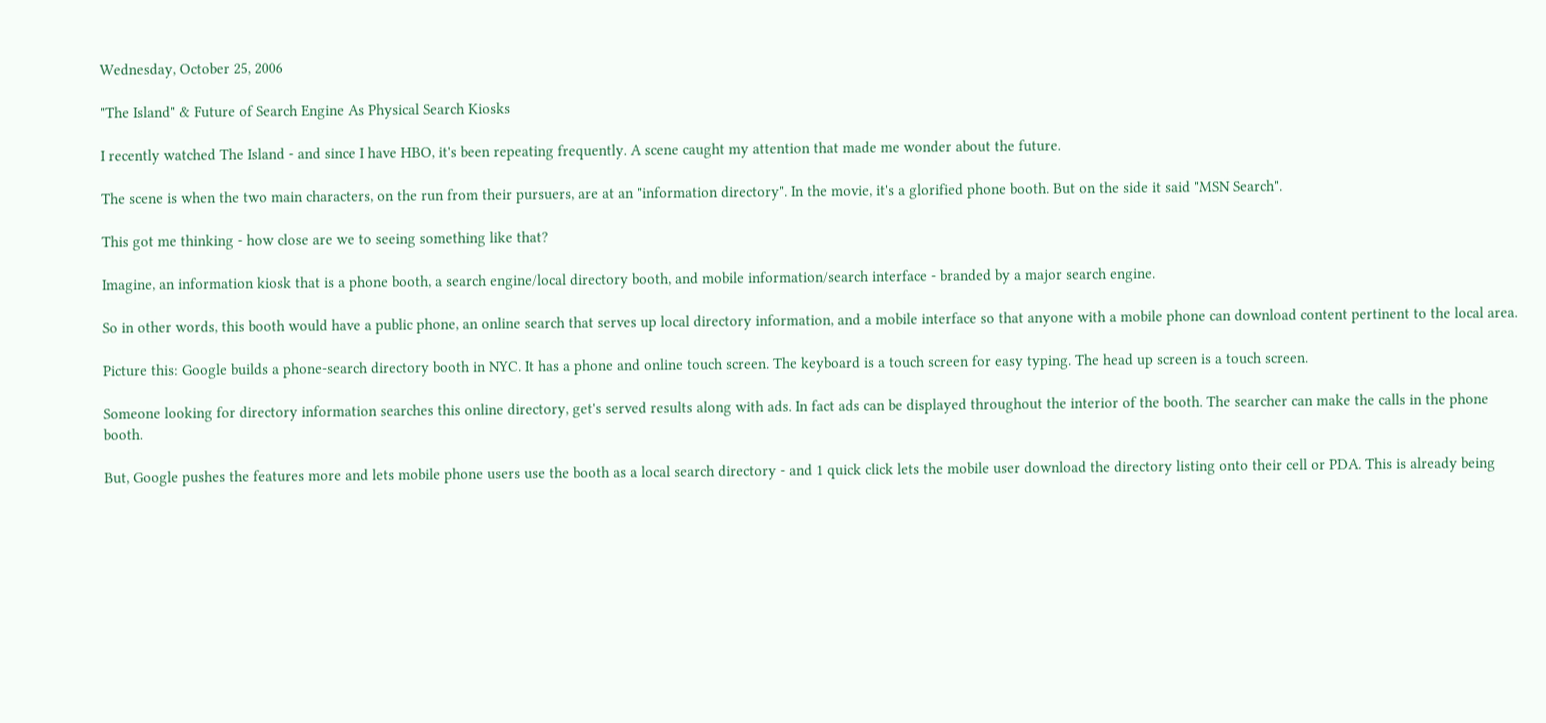Wednesday, October 25, 2006

"The Island" & Future of Search Engine As Physical Search Kiosks

I recently watched The Island - and since I have HBO, it's been repeating frequently. A scene caught my attention that made me wonder about the future.

The scene is when the two main characters, on the run from their pursuers, are at an "information directory". In the movie, it's a glorified phone booth. But on the side it said "MSN Search".

This got me thinking - how close are we to seeing something like that?

Imagine, an information kiosk that is a phone booth, a search engine/local directory booth, and mobile information/search interface - branded by a major search engine.

So in other words, this booth would have a public phone, an online search that serves up local directory information, and a mobile interface so that anyone with a mobile phone can download content pertinent to the local area.

Picture this: Google builds a phone-search directory booth in NYC. It has a phone and online touch screen. The keyboard is a touch screen for easy typing. The head up screen is a touch screen.

Someone looking for directory information searches this online directory, get's served results along with ads. In fact ads can be displayed throughout the interior of the booth. The searcher can make the calls in the phone booth.

But, Google pushes the features more and lets mobile phone users use the booth as a local search directory - and 1 quick click lets the mobile user download the directory listing onto their cell or PDA. This is already being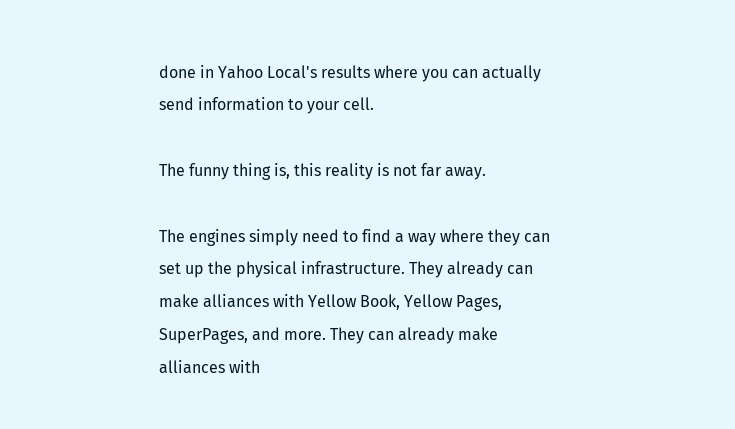done in Yahoo Local's results where you can actually send information to your cell.

The funny thing is, this reality is not far away.

The engines simply need to find a way where they can set up the physical infrastructure. They already can make alliances with Yellow Book, Yellow Pages, SuperPages, and more. They can already make alliances with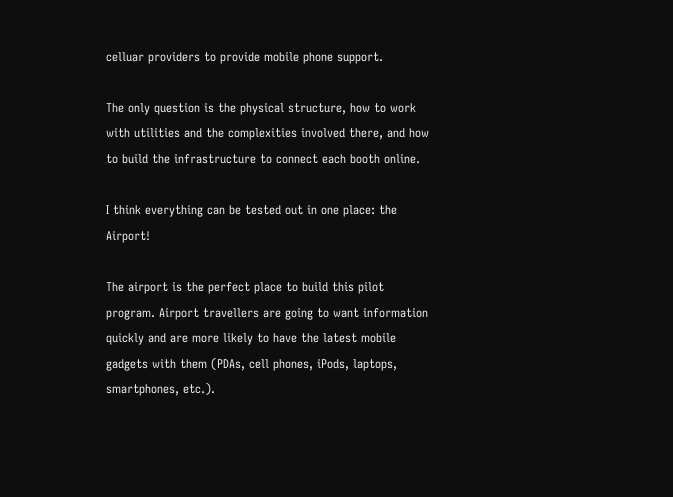celluar providers to provide mobile phone support.

The only question is the physical structure, how to work with utilities and the complexities involved there, and how to build the infrastructure to connect each booth online.

I think everything can be tested out in one place: the Airport!

The airport is the perfect place to build this pilot program. Airport travellers are going to want information quickly and are more likely to have the latest mobile gadgets with them (PDAs, cell phones, iPods, laptops, smartphones, etc.).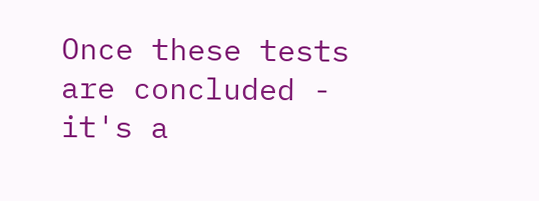Once these tests are concluded - it's a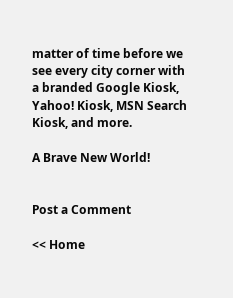matter of time before we see every city corner with a branded Google Kiosk, Yahoo! Kiosk, MSN Search Kiosk, and more.

A Brave New World!


Post a Comment

<< Home